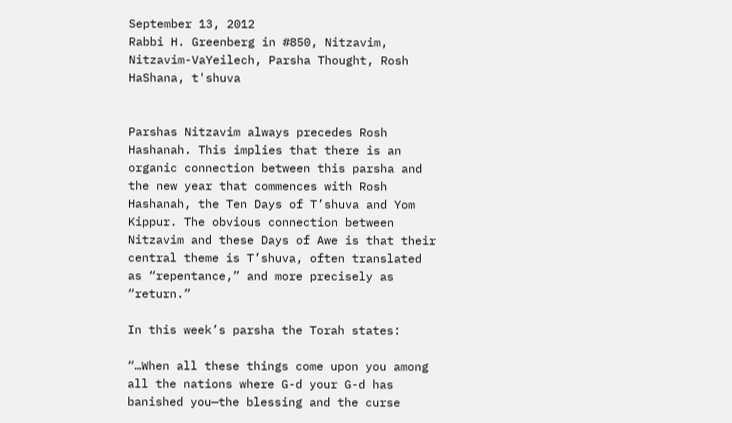September 13, 2012
Rabbi H. Greenberg in #850, Nitzavim, Nitzavim-VaYeilech, Parsha Thought, Rosh HaShana, t'shuva


Parshas Nitzavim always precedes Rosh Hashanah. This implies that there is an organic connection between this parsha and the new year that commences with Rosh Hashanah, the Ten Days of T’shuva and Yom Kippur. The obvious connection between Nitzavim and these Days of Awe is that their central theme is T’shuva, often translated as “repentance,” and more precisely as “return.”

In this week’s parsha the Torah states:

“…When all these things come upon you among all the nations where G-d your G-d has banished you—the blessing and the curse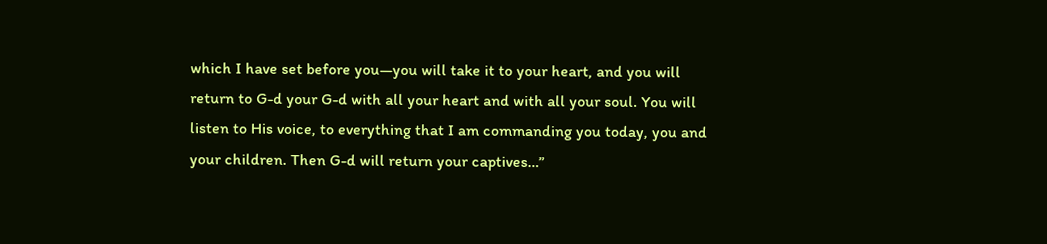which I have set before you—you will take it to your heart, and you will return to G-d your G-d with all your heart and with all your soul. You will listen to His voice, to everything that I am commanding you today, you and your children. Then G-d will return your captives…”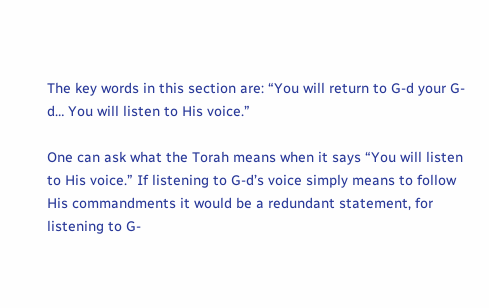The key words in this section are: “You will return to G-d your G-d… You will listen to His voice.”

One can ask what the Torah means when it says “You will listen to His voice.” If listening to G-d’s voice simply means to follow His commandments it would be a redundant statement, for listening to G-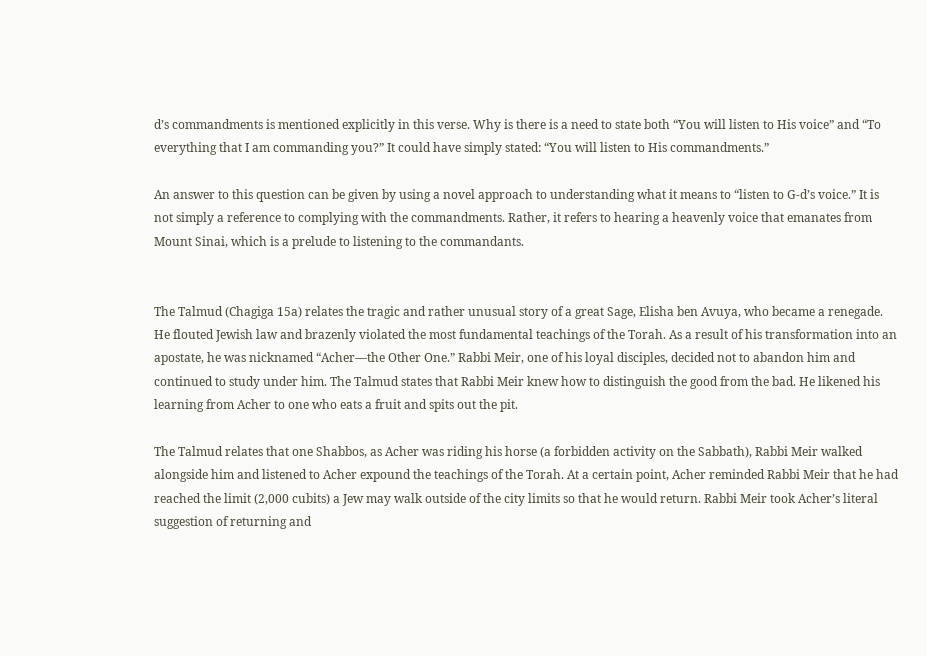d’s commandments is mentioned explicitly in this verse. Why is there is a need to state both “You will listen to His voice” and “To everything that I am commanding you?” It could have simply stated: “You will listen to His commandments.”

An answer to this question can be given by using a novel approach to understanding what it means to “listen to G-d’s voice.” It is not simply a reference to complying with the commandments. Rather, it refers to hearing a heavenly voice that emanates from Mount Sinai, which is a prelude to listening to the commandants.


The Talmud (Chagiga 15a) relates the tragic and rather unusual story of a great Sage, Elisha ben Avuya, who became a renegade. He flouted Jewish law and brazenly violated the most fundamental teachings of the Torah. As a result of his transformation into an apostate, he was nicknamed “Acher—the Other One.” Rabbi Meir, one of his loyal disciples, decided not to abandon him and continued to study under him. The Talmud states that Rabbi Meir knew how to distinguish the good from the bad. He likened his learning from Acher to one who eats a fruit and spits out the pit.

The Talmud relates that one Shabbos, as Acher was riding his horse (a forbidden activity on the Sabbath), Rabbi Meir walked alongside him and listened to Acher expound the teachings of the Torah. At a certain point, Acher reminded Rabbi Meir that he had reached the limit (2,000 cubits) a Jew may walk outside of the city limits so that he would return. Rabbi Meir took Acher’s literal suggestion of returning and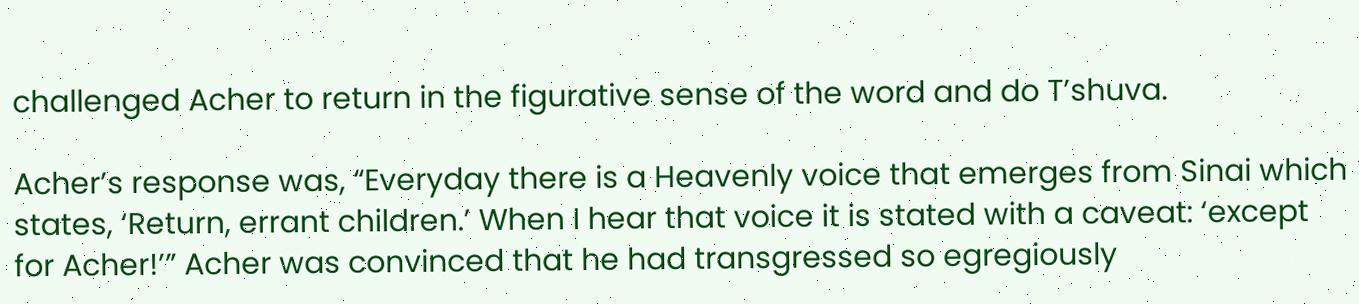challenged Acher to return in the figurative sense of the word and do T’shuva.

Acher’s response was, “Everyday there is a Heavenly voice that emerges from Sinai which states, ‘Return, errant children.’ When I hear that voice it is stated with a caveat: ‘except for Acher!’” Acher was convinced that he had transgressed so egregiously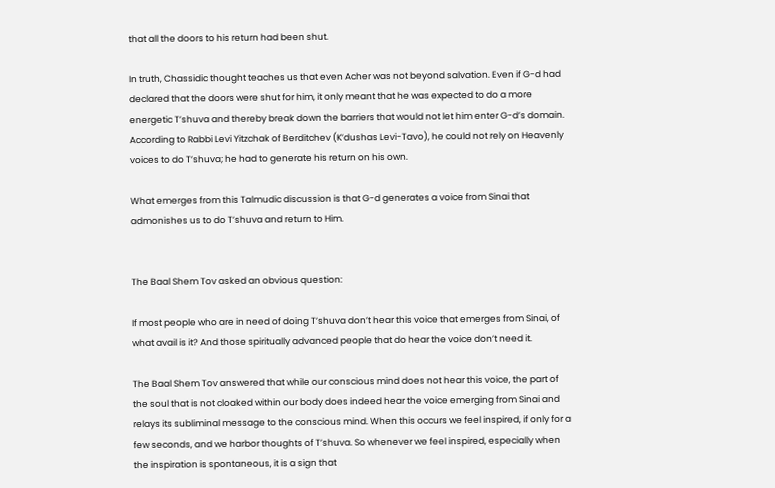that all the doors to his return had been shut.

In truth, Chassidic thought teaches us that even Acher was not beyond salvation. Even if G-d had declared that the doors were shut for him, it only meant that he was expected to do a more energetic T’shuva and thereby break down the barriers that would not let him enter G-d’s domain. According to Rabbi Levi Yitzchak of Berditchev (K’dushas Levi-Tavo), he could not rely on Heavenly voices to do T’shuva; he had to generate his return on his own.

What emerges from this Talmudic discussion is that G-d generates a voice from Sinai that admonishes us to do T’shuva and return to Him.


The Baal Shem Tov asked an obvious question:

If most people who are in need of doing T’shuva don’t hear this voice that emerges from Sinai, of what avail is it? And those spiritually advanced people that do hear the voice don’t need it.

The Baal Shem Tov answered that while our conscious mind does not hear this voice, the part of the soul that is not cloaked within our body does indeed hear the voice emerging from Sinai and relays its subliminal message to the conscious mind. When this occurs we feel inspired, if only for a few seconds, and we harbor thoughts of T’shuva. So whenever we feel inspired, especially when the inspiration is spontaneous, it is a sign that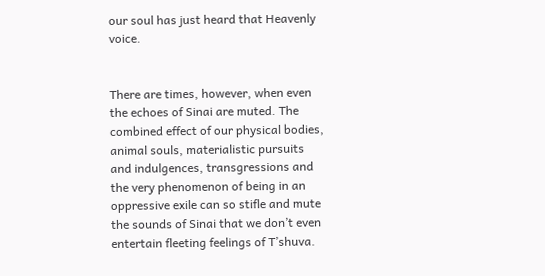our soul has just heard that Heavenly voice.


There are times, however, when even the echoes of Sinai are muted. The combined effect of our physical bodies, animal souls, materialistic pursuits and indulgences, transgressions and the very phenomenon of being in an oppressive exile can so stifle and mute the sounds of Sinai that we don’t even entertain fleeting feelings of T’shuva.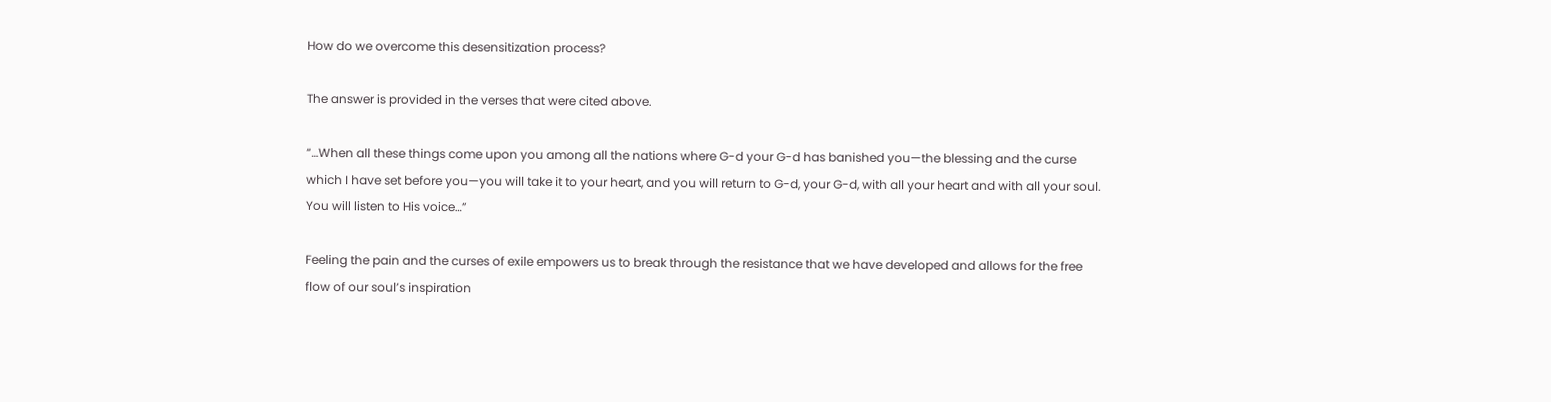How do we overcome this desensitization process?

The answer is provided in the verses that were cited above.

“…When all these things come upon you among all the nations where G-d your G-d has banished you—the blessing and the curse which I have set before you—you will take it to your heart, and you will return to G-d, your G-d, with all your heart and with all your soul. You will listen to His voice…”

Feeling the pain and the curses of exile empowers us to break through the resistance that we have developed and allows for the free flow of our soul’s inspiration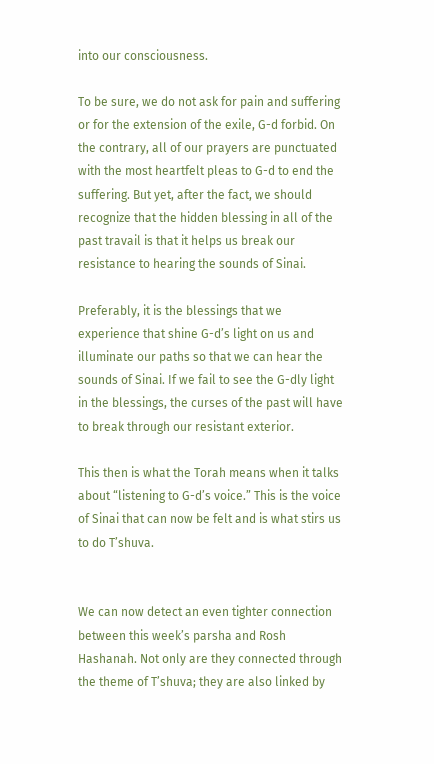into our consciousness.

To be sure, we do not ask for pain and suffering or for the extension of the exile, G-d forbid. On the contrary, all of our prayers are punctuated with the most heartfelt pleas to G-d to end the suffering. But yet, after the fact, we should recognize that the hidden blessing in all of the past travail is that it helps us break our resistance to hearing the sounds of Sinai.

Preferably, it is the blessings that we experience that shine G-d’s light on us and illuminate our paths so that we can hear the sounds of Sinai. If we fail to see the G-dly light in the blessings, the curses of the past will have to break through our resistant exterior.

This then is what the Torah means when it talks about “listening to G-d’s voice.” This is the voice of Sinai that can now be felt and is what stirs us to do T’shuva.


We can now detect an even tighter connection between this week’s parsha and Rosh Hashanah. Not only are they connected through the theme of T’shuva; they are also linked by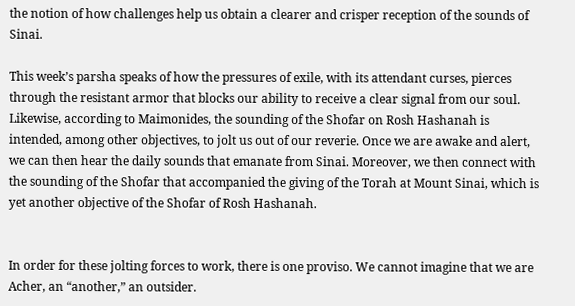the notion of how challenges help us obtain a clearer and crisper reception of the sounds of Sinai.

This week’s parsha speaks of how the pressures of exile, with its attendant curses, pierces through the resistant armor that blocks our ability to receive a clear signal from our soul. Likewise, according to Maimonides, the sounding of the Shofar on Rosh Hashanah is intended, among other objectives, to jolt us out of our reverie. Once we are awake and alert, we can then hear the daily sounds that emanate from Sinai. Moreover, we then connect with the sounding of the Shofar that accompanied the giving of the Torah at Mount Sinai, which is yet another objective of the Shofar of Rosh Hashanah.


In order for these jolting forces to work, there is one proviso. We cannot imagine that we are Acher, an “another,” an outsider.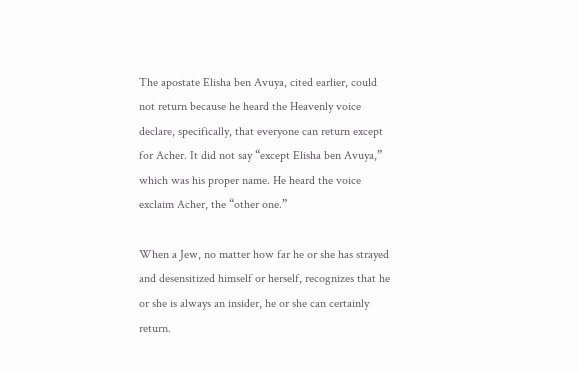The apostate Elisha ben Avuya, cited earlier, could not return because he heard the Heavenly voice declare, specifically, that everyone can return except for Acher. It did not say “except Elisha ben Avuya,” which was his proper name. He heard the voice exclaim Acher, the “other one.”

When a Jew, no matter how far he or she has strayed and desensitized himself or herself, recognizes that he or she is always an insider, he or she can certainly return.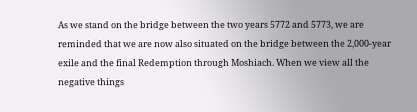As we stand on the bridge between the two years 5772 and 5773, we are reminded that we are now also situated on the bridge between the 2,000-year exile and the final Redemption through Moshiach. When we view all the negative things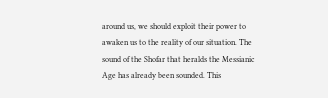around us, we should exploit their power to awaken us to the reality of our situation. The sound of the Shofar that heralds the Messianic Age has already been sounded. This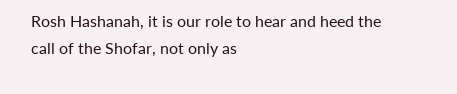Rosh Hashanah, it is our role to hear and heed the call of the Shofar, not only as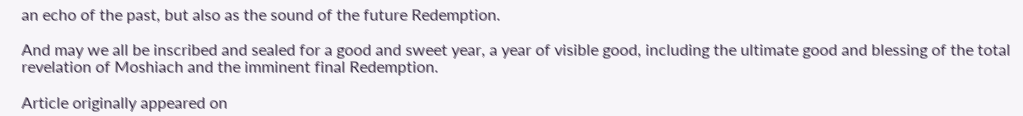an echo of the past, but also as the sound of the future Redemption.

And may we all be inscribed and sealed for a good and sweet year, a year of visible good, including the ultimate good and blessing of the total revelation of Moshiach and the imminent final Redemption.

Article originally appeared on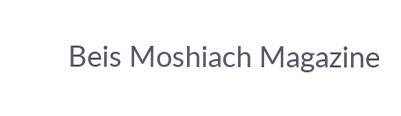Beis Moshiach Magazine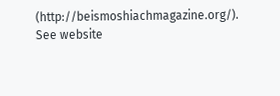(http://beismoshiachmagazine.org/).
See website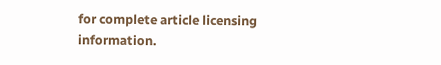for complete article licensing information.